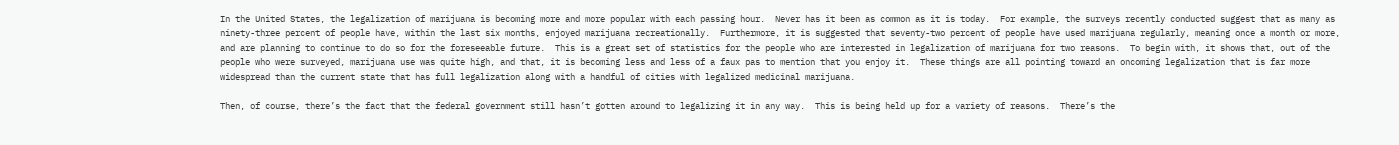In the United States, the legalization of marijuana is becoming more and more popular with each passing hour.  Never has it been as common as it is today.  For example, the surveys recently conducted suggest that as many as ninety-three percent of people have, within the last six months, enjoyed marijuana recreationally.  Furthermore, it is suggested that seventy-two percent of people have used marijuana regularly, meaning once a month or more, and are planning to continue to do so for the foreseeable future.  This is a great set of statistics for the people who are interested in legalization of marijuana for two reasons.  To begin with, it shows that, out of the people who were surveyed, marijuana use was quite high, and that, it is becoming less and less of a faux pas to mention that you enjoy it.  These things are all pointing toward an oncoming legalization that is far more widespread than the current state that has full legalization along with a handful of cities with legalized medicinal marijuana.

Then, of course, there’s the fact that the federal government still hasn’t gotten around to legalizing it in any way.  This is being held up for a variety of reasons.  There’s the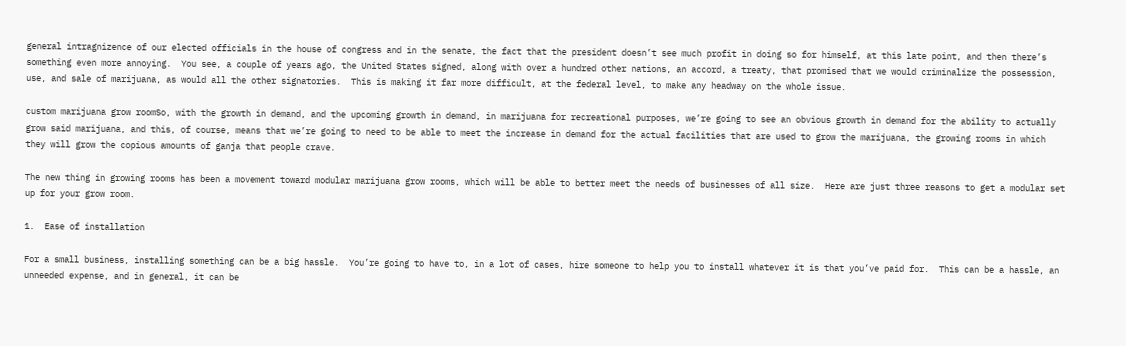general intragnizence of our elected officials in the house of congress and in the senate, the fact that the president doesn’t see much profit in doing so for himself, at this late point, and then there’s something even more annoying.  You see, a couple of years ago, the United States signed, along with over a hundred other nations, an accord, a treaty, that promised that we would criminalize the possession, use, and sale of marijuana, as would all the other signatories.  This is making it far more difficult, at the federal level, to make any headway on the whole issue.

custom marijuana grow roomSo, with the growth in demand, and the upcoming growth in demand, in marijuana for recreational purposes, we’re going to see an obvious growth in demand for the ability to actually grow said marijuana, and this, of course, means that we’re going to need to be able to meet the increase in demand for the actual facilities that are used to grow the marijuana, the growing rooms in which they will grow the copious amounts of ganja that people crave.

The new thing in growing rooms has been a movement toward modular marijuana grow rooms, which will be able to better meet the needs of businesses of all size.  Here are just three reasons to get a modular set up for your grow room.

1.  Ease of installation

For a small business, installing something can be a big hassle.  You’re going to have to, in a lot of cases, hire someone to help you to install whatever it is that you’ve paid for.  This can be a hassle, an unneeded expense, and in general, it can be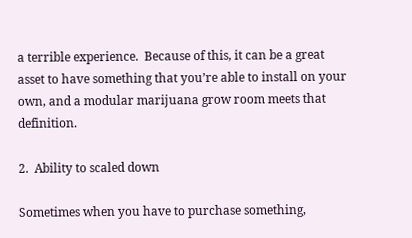a terrible experience.  Because of this, it can be a great asset to have something that you’re able to install on your own, and a modular marijuana grow room meets that definition.

2.  Ability to scaled down

Sometimes when you have to purchase something,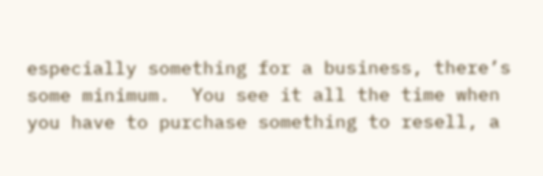especially something for a business, there’s some minimum.  You see it all the time when you have to purchase something to resell, a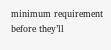minimum requirement before they’ll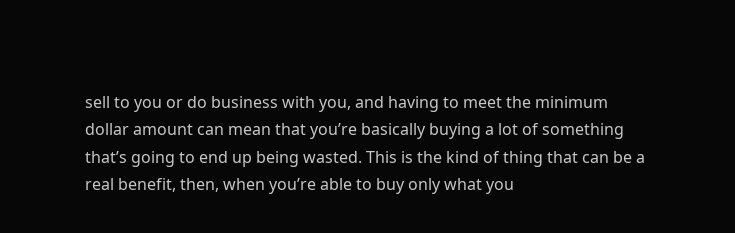sell to you or do business with you, and having to meet the minimum dollar amount can mean that you’re basically buying a lot of something that’s going to end up being wasted. This is the kind of thing that can be a real benefit, then, when you’re able to buy only what you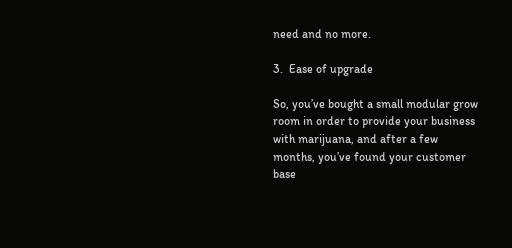need and no more.

3.  Ease of upgrade

So, you’ve bought a small modular grow room in order to provide your business with marijuana, and after a few months, you’ve found your customer base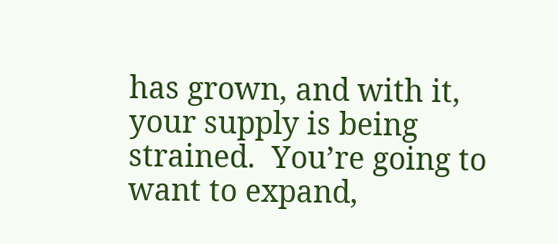has grown, and with it, your supply is being strained.  You’re going to want to expand,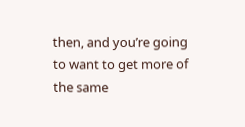then, and you’re going to want to get more of the same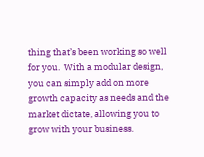thing that’s been working so well for you.  With a modular design, you can simply add on more growth capacity as needs and the market dictate, allowing you to grow with your business.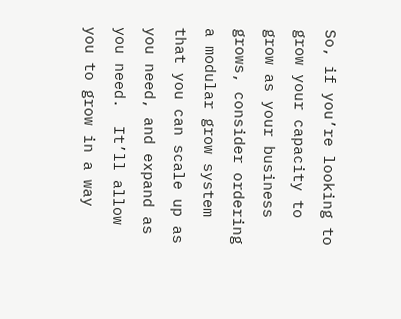So, if you’re looking to grow your capacity to grow as your business grows, consider ordering a modular grow system that you can scale up as you need, and expand as you need.  It’ll allow you to grow in a way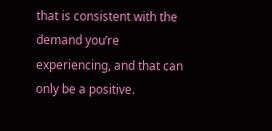that is consistent with the demand you’re experiencing, and that can only be a positive.